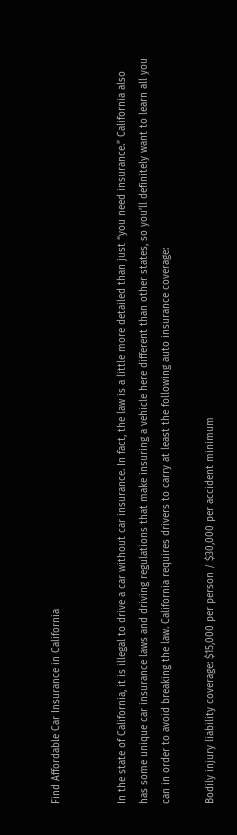Find Affordable Car Insurance in California


In the state of California, it is illegal to drive a car without car insurance. In fact, the law is a little more detailed than just “you need insurance.” California also has some unique car insurance laws and driving regulations that make insuring a vehicle here different than other states, so you’ll definitely want to learn all you can in order to avoid breaking the law. California requires drivers to carry at least the following auto insurance coverage:

Bodily injury liability coverage: $15,000 per person / $30,000 per accident minimum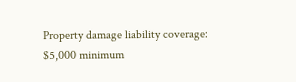Property damage liability coverage: $5,000 minimum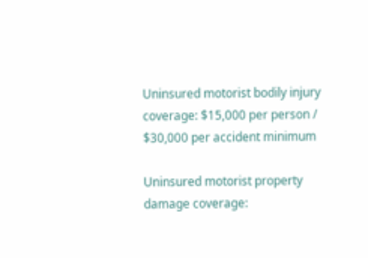Uninsured motorist bodily injury coverage: $15,000 per person / $30,000 per accident minimum

Uninsured motorist property damage coverage: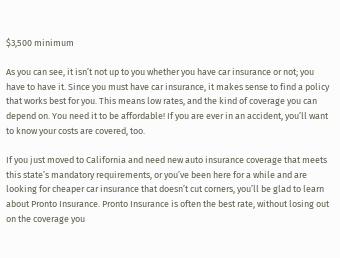$3,500 minimum

As you can see, it isn’t not up to you whether you have car insurance or not; you have to have it. Since you must have car insurance, it makes sense to find a policy that works best for you. This means low rates, and the kind of coverage you can depend on. You need it to be affordable! If you are ever in an accident, you’ll want to know your costs are covered, too.

If you just moved to California and need new auto insurance coverage that meets this state’s mandatory requirements, or you’ve been here for a while and are looking for cheaper car insurance that doesn’t cut corners, you’ll be glad to learn about Pronto Insurance. Pronto Insurance is often the best rate, without losing out on the coverage you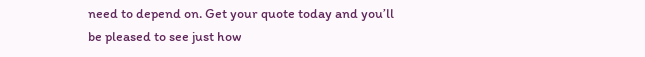need to depend on. Get your quote today and you’ll be pleased to see just how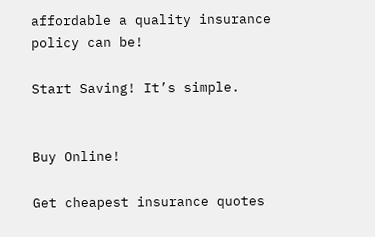affordable a quality insurance policy can be!

Start Saving! It’s simple.


Buy Online!

Get cheapest insurance quotes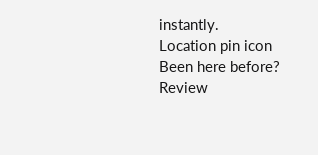instantly.
Location pin icon
Been here before? Review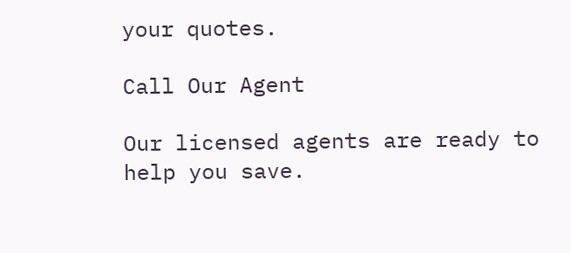your quotes.

Call Our Agent

Our licensed agents are ready to help you save.